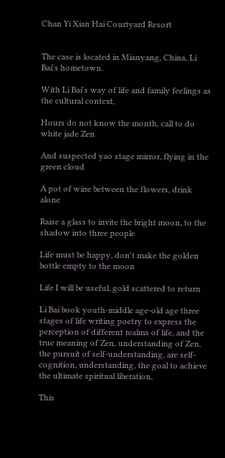Chan Yi Xian Hai Courtyard Resort


The case is located in Mianyang, China, Li Bai's hometown.

With Li Bai's way of life and family feelings as the cultural context,

Hours do not know the month, call to do white jade Zen

And suspected yao stage mirror, flying in the green cloud

A pot of wine between the flowers, drink alone

Raise a glass to invite the bright moon, to the shadow into three people

Life must be happy, don't make the golden bottle empty to the moon

Life I will be useful, gold scattered to return

Li Bai book youth-middle age-old age three stages of life writing poetry to express the perception of different realms of life, and the true meaning of Zen, understanding of Zen, the pursuit of self-understanding, are self-cognition, understanding, the goal to achieve the ultimate spiritual liberation,

This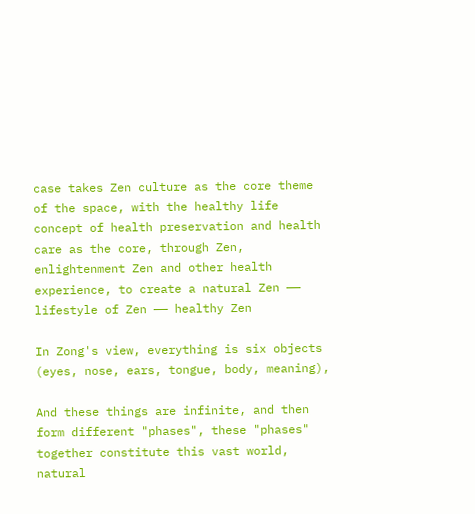case takes Zen culture as the core theme of the space, with the healthy life concept of health preservation and health care as the core, through Zen, enlightenment Zen and other health experience, to create a natural Zen —— lifestyle of Zen —— healthy Zen

In Zong's view, everything is six objects (eyes, nose, ears, tongue, body, meaning),

And these things are infinite, and then form different "phases", these "phases" together constitute this vast world, natural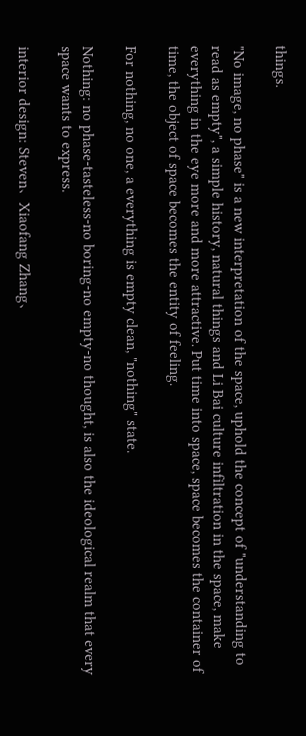things.

"No image, no phase" is a new interpretation of the space, uphold the concept of "understanding to read as empty", a simple history, natural things and Li Bai culture infiltration in the space, make everything in the eye more and more attractive. Put time into space, space becomes the container of time, the object of space becomes the entity of feeling.

For nothing, no one, a everything is empty clean, "nothing" state.

Nothing: no phase-tasteless-no boring-no empty-no thought, is also the ideological realm that every space wants to express.

interior design: Steven、Xiaofang Zhang、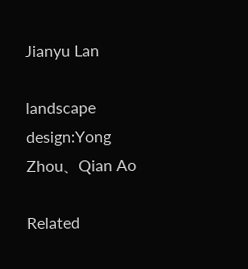Jianyu Lan

landscape design:Yong Zhou、Qian Ao

Related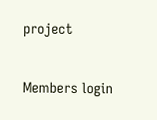project

Members login